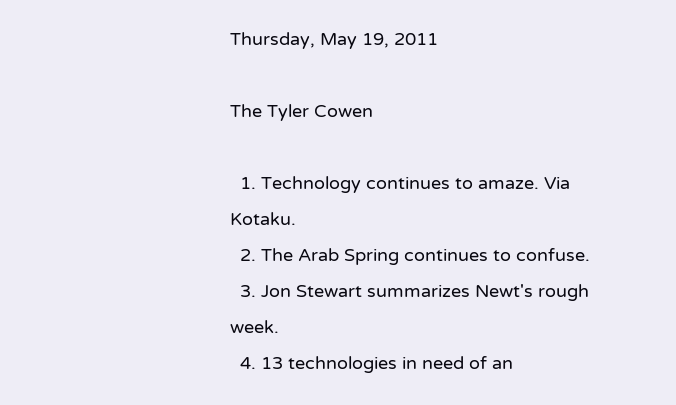Thursday, May 19, 2011

The Tyler Cowen

  1. Technology continues to amaze. Via Kotaku.
  2. The Arab Spring continues to confuse.
  3. Jon Stewart summarizes Newt's rough week.
  4. 13 technologies in need of an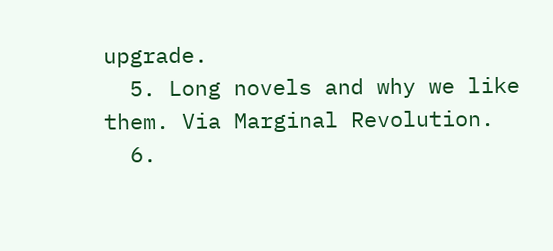upgrade.
  5. Long novels and why we like them. Via Marginal Revolution.
  6.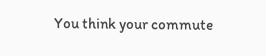You think your commute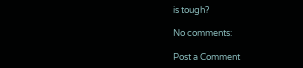is tough?

No comments:

Post a Comment